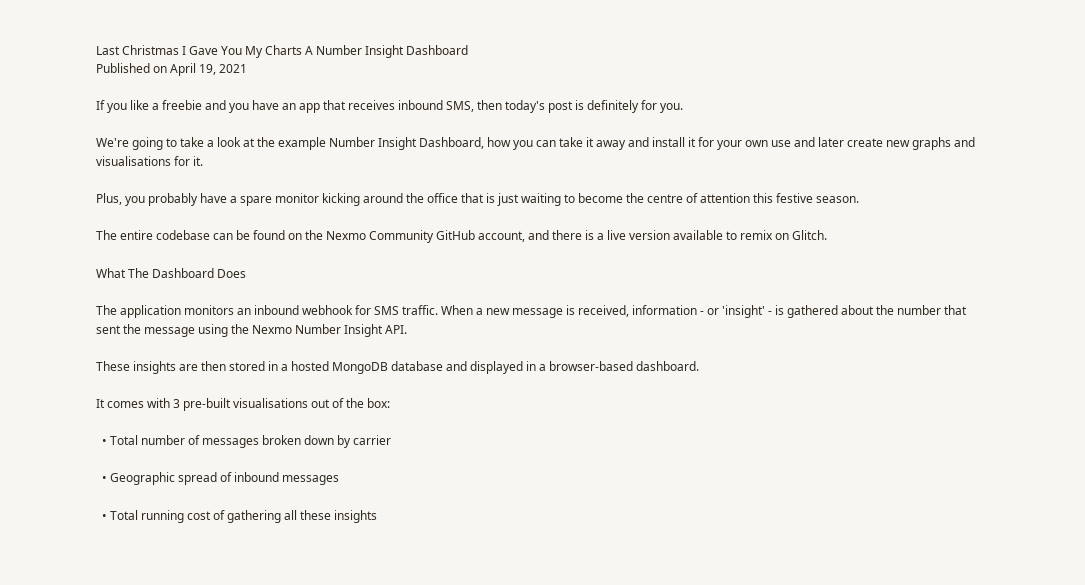Last Christmas I Gave You My Charts A Number Insight Dashboard
Published on April 19, 2021

If you like a freebie and you have an app that receives inbound SMS, then today's post is definitely for you.

We're going to take a look at the example Number Insight Dashboard, how you can take it away and install it for your own use and later create new graphs and visualisations for it.

Plus, you probably have a spare monitor kicking around the office that is just waiting to become the centre of attention this festive season.

The entire codebase can be found on the Nexmo Community GitHub account, and there is a live version available to remix on Glitch.

What The Dashboard Does

The application monitors an inbound webhook for SMS traffic. When a new message is received, information - or 'insight' - is gathered about the number that sent the message using the Nexmo Number Insight API.

These insights are then stored in a hosted MongoDB database and displayed in a browser-based dashboard.

It comes with 3 pre-built visualisations out of the box:

  • Total number of messages broken down by carrier

  • Geographic spread of inbound messages

  • Total running cost of gathering all these insights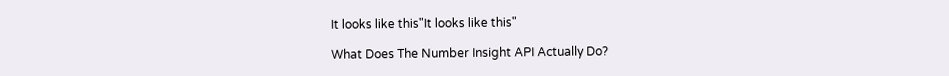It looks like this"It looks like this"

What Does The Number Insight API Actually Do?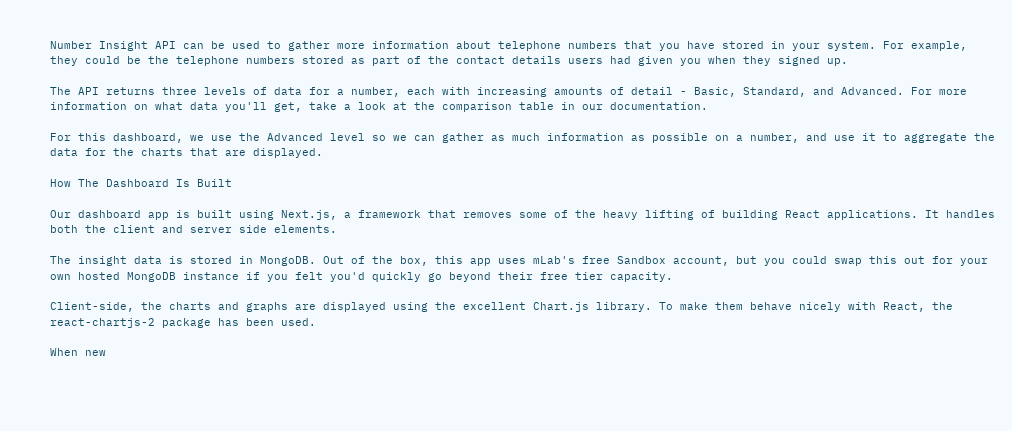Number Insight API can be used to gather more information about telephone numbers that you have stored in your system. For example, they could be the telephone numbers stored as part of the contact details users had given you when they signed up.

The API returns three levels of data for a number, each with increasing amounts of detail - Basic, Standard, and Advanced. For more information on what data you'll get, take a look at the comparison table in our documentation.

For this dashboard, we use the Advanced level so we can gather as much information as possible on a number, and use it to aggregate the data for the charts that are displayed.

How The Dashboard Is Built

Our dashboard app is built using Next.js, a framework that removes some of the heavy lifting of building React applications. It handles both the client and server side elements.

The insight data is stored in MongoDB. Out of the box, this app uses mLab's free Sandbox account, but you could swap this out for your own hosted MongoDB instance if you felt you'd quickly go beyond their free tier capacity.

Client-side, the charts and graphs are displayed using the excellent Chart.js library. To make them behave nicely with React, the react-chartjs-2 package has been used.

When new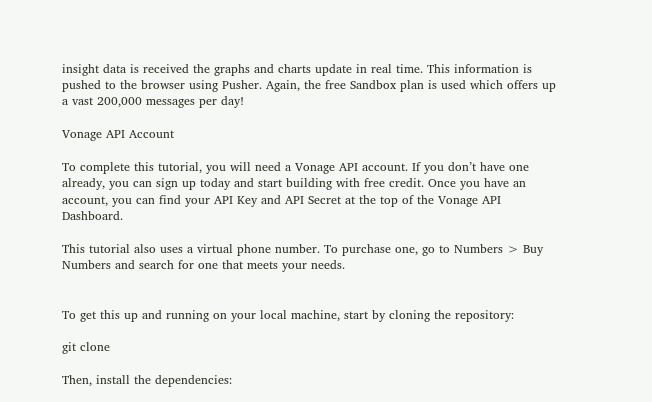insight data is received the graphs and charts update in real time. This information is pushed to the browser using Pusher. Again, the free Sandbox plan is used which offers up a vast 200,000 messages per day!

Vonage API Account

To complete this tutorial, you will need a Vonage API account. If you don’t have one already, you can sign up today and start building with free credit. Once you have an account, you can find your API Key and API Secret at the top of the Vonage API Dashboard.

This tutorial also uses a virtual phone number. To purchase one, go to Numbers > Buy Numbers and search for one that meets your needs.


To get this up and running on your local machine, start by cloning the repository:

git clone

Then, install the dependencies: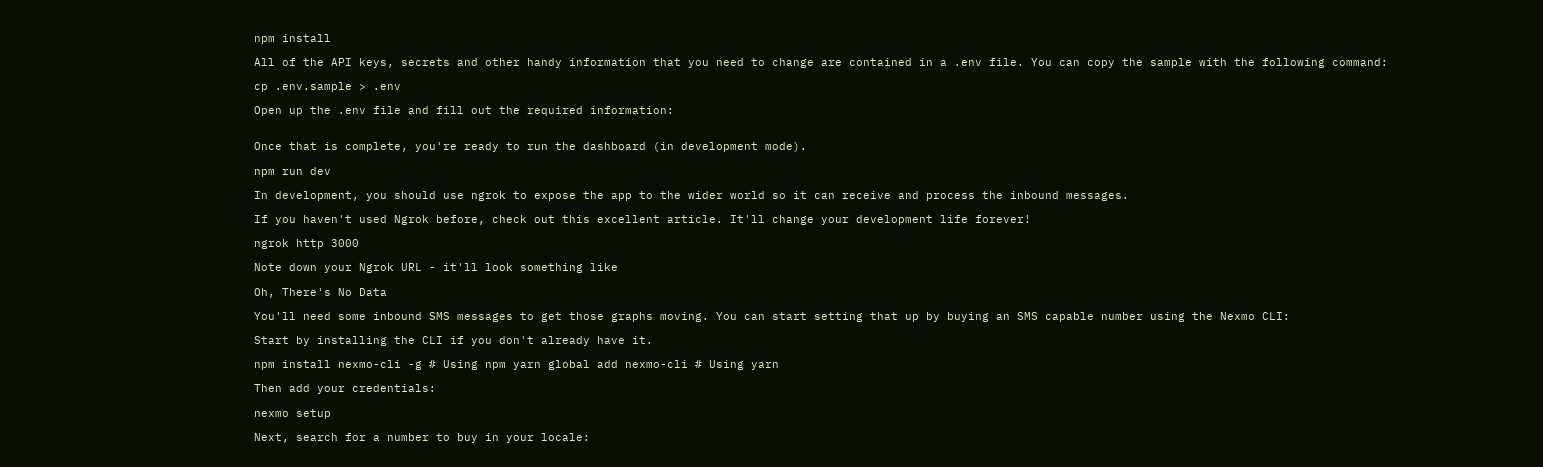npm install

All of the API keys, secrets and other handy information that you need to change are contained in a .env file. You can copy the sample with the following command:

cp .env.sample > .env

Open up the .env file and fill out the required information:


Once that is complete, you're ready to run the dashboard (in development mode).

npm run dev

In development, you should use ngrok to expose the app to the wider world so it can receive and process the inbound messages.

If you haven't used Ngrok before, check out this excellent article. It'll change your development life forever!

ngrok http 3000

Note down your Ngrok URL - it'll look something like

Oh, There's No Data

You'll need some inbound SMS messages to get those graphs moving. You can start setting that up by buying an SMS capable number using the Nexmo CLI:

Start by installing the CLI if you don't already have it.

npm install nexmo-cli -g # Using npm yarn global add nexmo-cli # Using yarn

Then add your credentials:

nexmo setup

Next, search for a number to buy in your locale: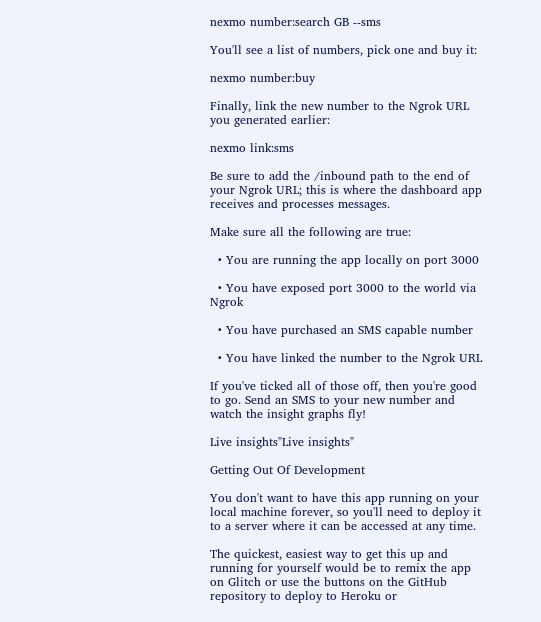nexmo number:search GB --sms

You'll see a list of numbers, pick one and buy it:

nexmo number:buy

Finally, link the new number to the Ngrok URL you generated earlier:

nexmo link:sms

Be sure to add the /inbound path to the end of your Ngrok URL; this is where the dashboard app receives and processes messages.

Make sure all the following are true:

  • You are running the app locally on port 3000

  • You have exposed port 3000 to the world via Ngrok

  • You have purchased an SMS capable number

  • You have linked the number to the Ngrok URL

If you've ticked all of those off, then you're good to go. Send an SMS to your new number and watch the insight graphs fly!

Live insights"Live insights"

Getting Out Of Development

You don't want to have this app running on your local machine forever, so you'll need to deploy it to a server where it can be accessed at any time.

The quickest, easiest way to get this up and running for yourself would be to remix the app on Glitch or use the buttons on the GitHub repository to deploy to Heroku or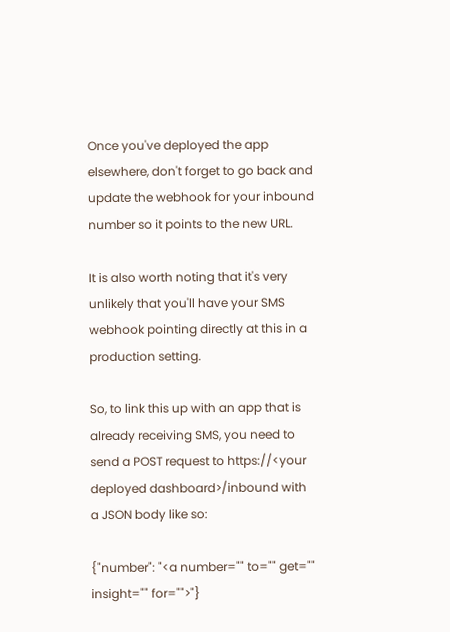Once you've deployed the app elsewhere, don't forget to go back and update the webhook for your inbound number so it points to the new URL.

It is also worth noting that it's very unlikely that you'll have your SMS webhook pointing directly at this in a production setting.

So, to link this up with an app that is already receiving SMS, you need to send a POST request to https://<your deployed dashboard>/inbound with a JSON body like so:

{"number": "<a number="" to="" get="" insight="" for="">"}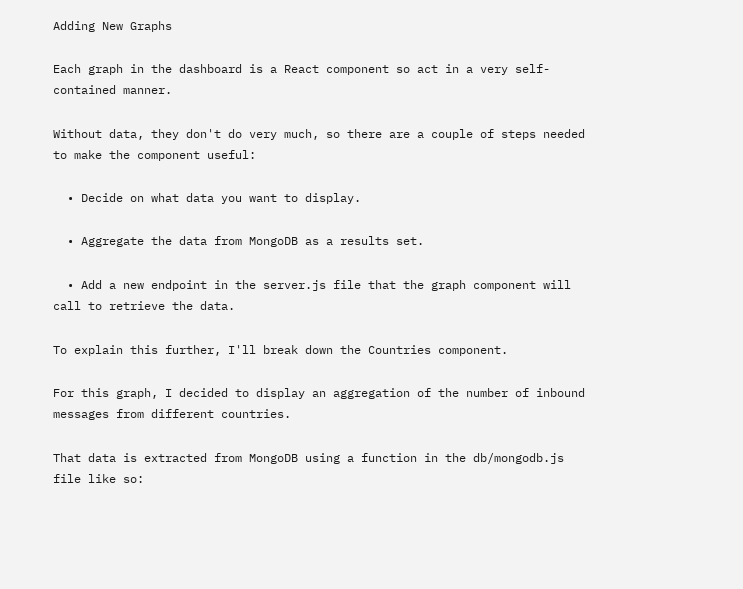Adding New Graphs

Each graph in the dashboard is a React component so act in a very self-contained manner.

Without data, they don't do very much, so there are a couple of steps needed to make the component useful:

  • Decide on what data you want to display.

  • Aggregate the data from MongoDB as a results set.

  • Add a new endpoint in the server.js file that the graph component will call to retrieve the data.

To explain this further, I'll break down the Countries component.

For this graph, I decided to display an aggregation of the number of inbound messages from different countries.

That data is extracted from MongoDB using a function in the db/mongodb.js file like so: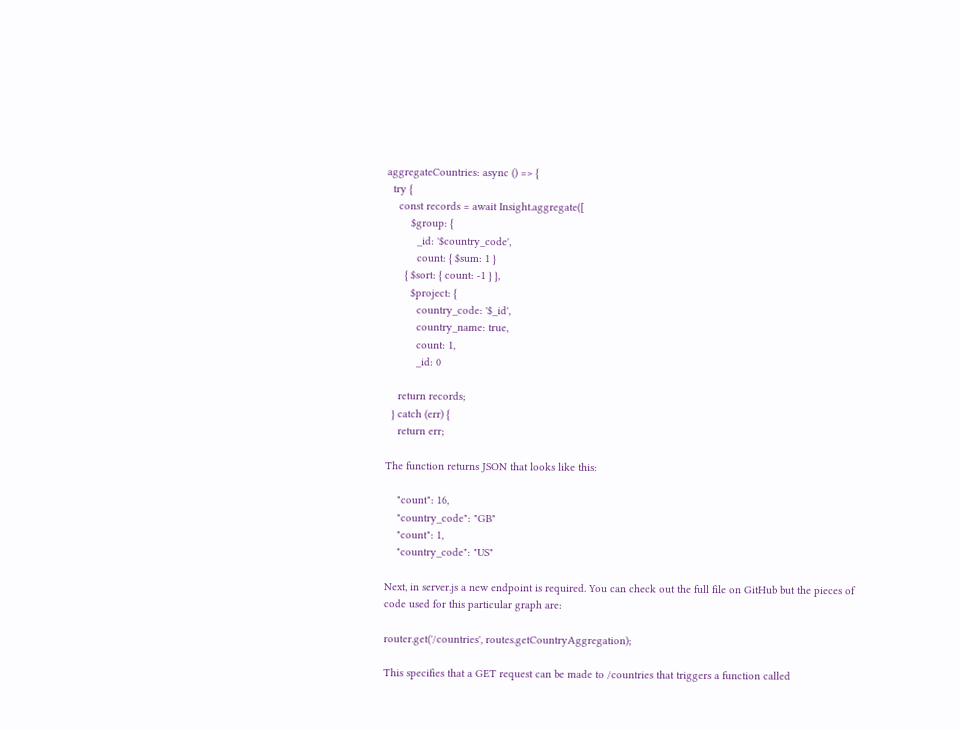aggregateCountries: async () => {
  try {
    const records = await Insight.aggregate([
        $group: {
          _id: '$country_code',
          count: { $sum: 1 }
      { $sort: { count: -1 } },
        $project: {
          country_code: '$_id',
          country_name: true,
          count: 1,
          _id: 0

    return records;
  } catch (err) {
    return err;

The function returns JSON that looks like this:

    "count": 16,
    "country_code": "GB"
    "count": 1,
    "country_code": "US"

Next, in server.js a new endpoint is required. You can check out the full file on GitHub but the pieces of code used for this particular graph are:

router.get('/countries', routes.getCountryAggregation);

This specifies that a GET request can be made to /countries that triggers a function called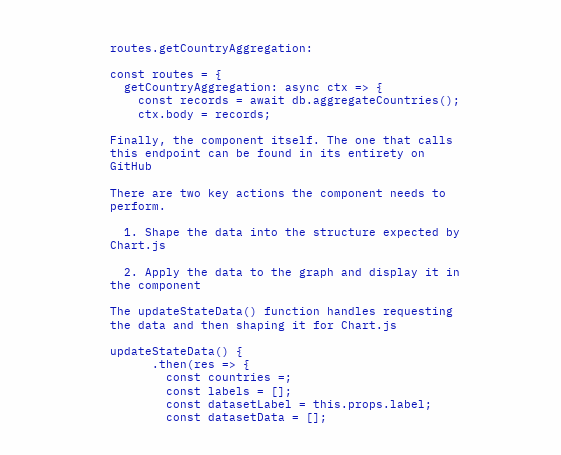routes.getCountryAggregation:

const routes = {
  getCountryAggregation: async ctx => {
    const records = await db.aggregateCountries();
    ctx.body = records;

Finally, the component itself. The one that calls this endpoint can be found in its entirety on GitHub

There are two key actions the component needs to perform.

  1. Shape the data into the structure expected by Chart.js

  2. Apply the data to the graph and display it in the component

The updateStateData() function handles requesting the data and then shaping it for Chart.js

updateStateData() {
      .then(res => {
        const countries =;
        const labels = [];
        const datasetLabel = this.props.label;
        const datasetData = [];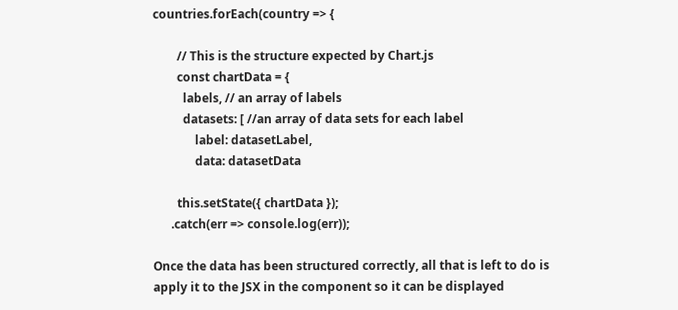countries.forEach(country => {

        // This is the structure expected by Chart.js
        const chartData = {
          labels, // an array of labels
          datasets: [ //an array of data sets for each label
              label: datasetLabel,
              data: datasetData

        this.setState({ chartData });
      .catch(err => console.log(err));

Once the data has been structured correctly, all that is left to do is apply it to the JSX in the component so it can be displayed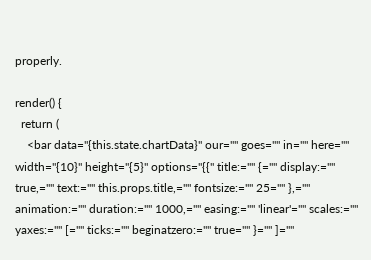properly.

render() {
  return (
    <bar data="{this.state.chartData}" our="" goes="" in="" here="" width="{10}" height="{5}" options="{{" title:="" {="" display:="" true,="" text:="" this.props.title,="" fontsize:="" 25="" },="" animation:="" duration:="" 1000,="" easing:="" 'linear'="" scales:="" yaxes:="" [="" ticks:="" beginatzero:="" true="" }="" ]=""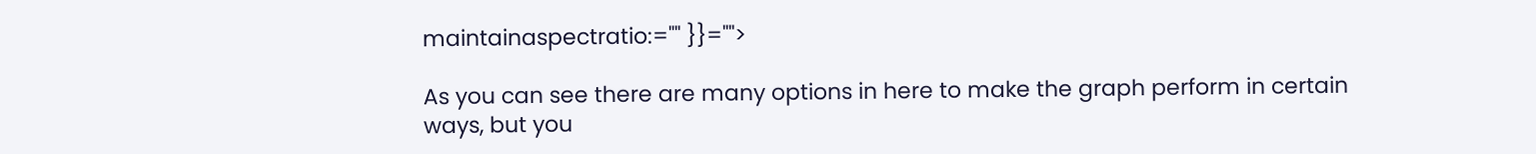maintainaspectratio:="" }}="">

As you can see there are many options in here to make the graph perform in certain ways, but you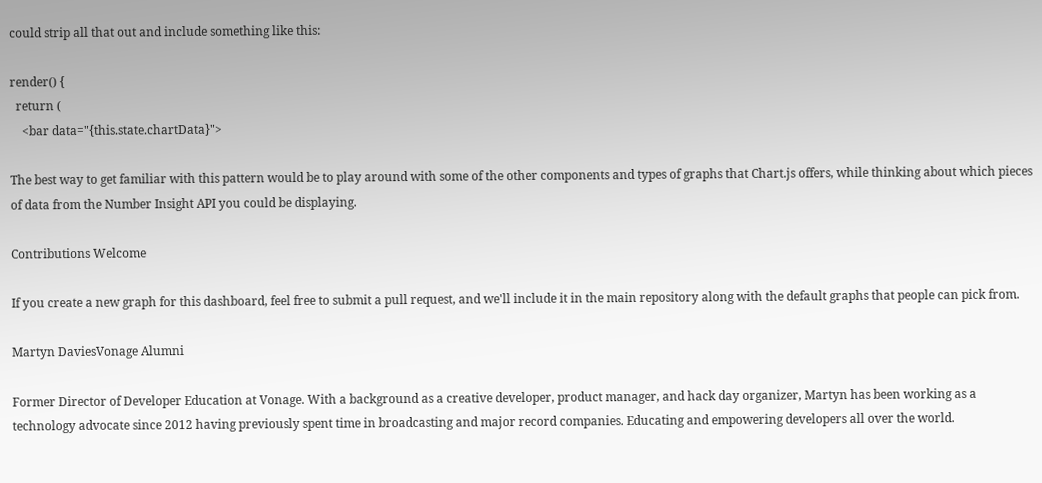could strip all that out and include something like this:

render() {
  return (
    <bar data="{this.state.chartData}">

The best way to get familiar with this pattern would be to play around with some of the other components and types of graphs that Chart.js offers, while thinking about which pieces of data from the Number Insight API you could be displaying.

Contributions Welcome

If you create a new graph for this dashboard, feel free to submit a pull request, and we'll include it in the main repository along with the default graphs that people can pick from.

Martyn DaviesVonage Alumni

Former Director of Developer Education at Vonage. With a background as a creative developer, product manager, and hack day organizer, Martyn has been working as a technology advocate since 2012 having previously spent time in broadcasting and major record companies. Educating and empowering developers all over the world.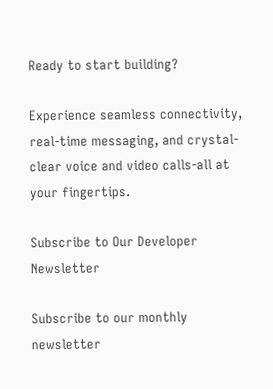Ready to start building?

Experience seamless connectivity, real-time messaging, and crystal-clear voice and video calls-all at your fingertips.

Subscribe to Our Developer Newsletter

Subscribe to our monthly newsletter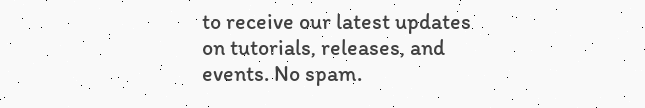to receive our latest updates on tutorials, releases, and events. No spam.